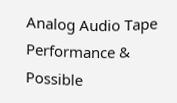Analog Audio Tape Performance & Possible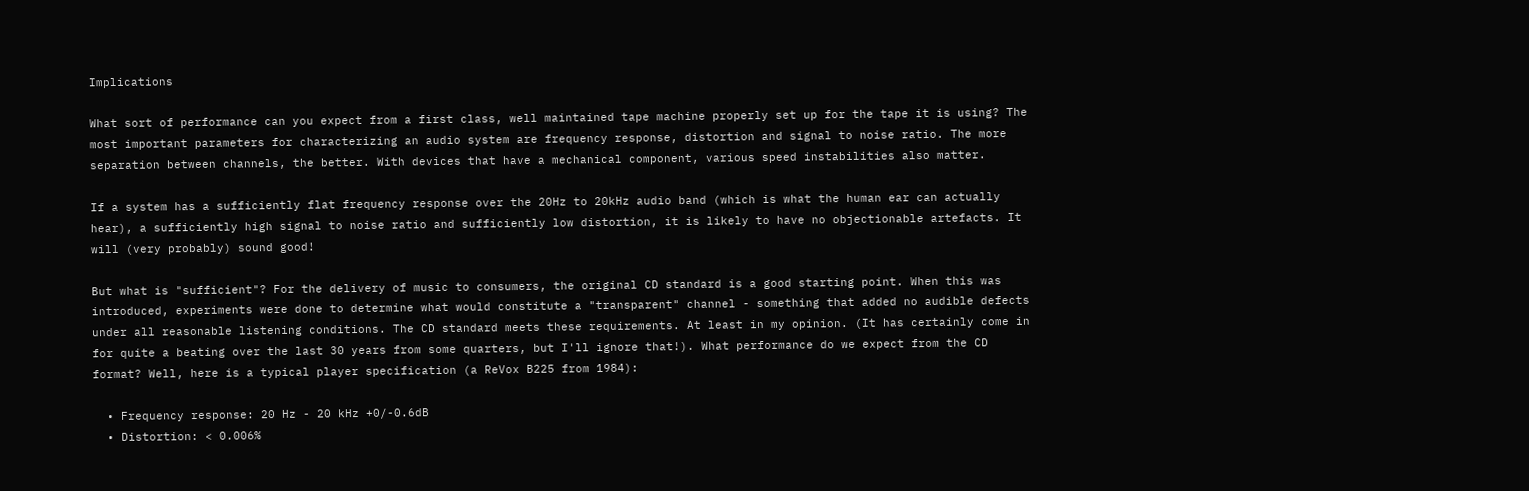Implications

What sort of performance can you expect from a first class, well maintained tape machine properly set up for the tape it is using? The most important parameters for characterizing an audio system are frequency response, distortion and signal to noise ratio. The more separation between channels, the better. With devices that have a mechanical component, various speed instabilities also matter.

If a system has a sufficiently flat frequency response over the 20Hz to 20kHz audio band (which is what the human ear can actually hear), a sufficiently high signal to noise ratio and sufficiently low distortion, it is likely to have no objectionable artefacts. It will (very probably) sound good!

But what is "sufficient"? For the delivery of music to consumers, the original CD standard is a good starting point. When this was introduced, experiments were done to determine what would constitute a "transparent" channel - something that added no audible defects under all reasonable listening conditions. The CD standard meets these requirements. At least in my opinion. (It has certainly come in for quite a beating over the last 30 years from some quarters, but I'll ignore that!). What performance do we expect from the CD format? Well, here is a typical player specification (a ReVox B225 from 1984):

  • Frequency response: 20 Hz - 20 kHz +0/-0.6dB
  • Distortion: < 0.006%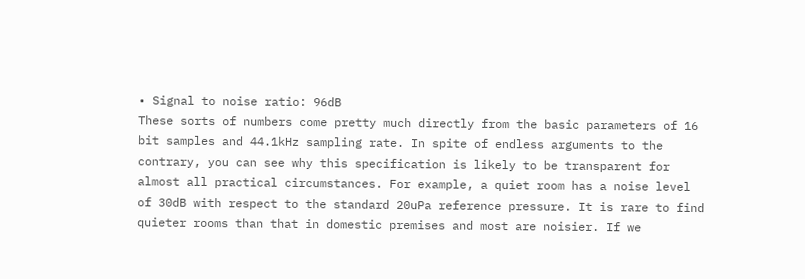• Signal to noise ratio: 96dB
These sorts of numbers come pretty much directly from the basic parameters of 16 bit samples and 44.1kHz sampling rate. In spite of endless arguments to the contrary, you can see why this specification is likely to be transparent for almost all practical circumstances. For example, a quiet room has a noise level of 30dB with respect to the standard 20uPa reference pressure. It is rare to find quieter rooms than that in domestic premises and most are noisier. If we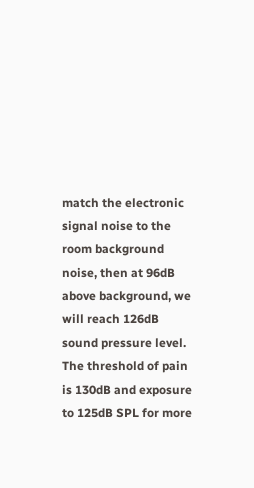match the electronic signal noise to the room background noise, then at 96dB above background, we will reach 126dB sound pressure level. The threshold of pain is 130dB and exposure to 125dB SPL for more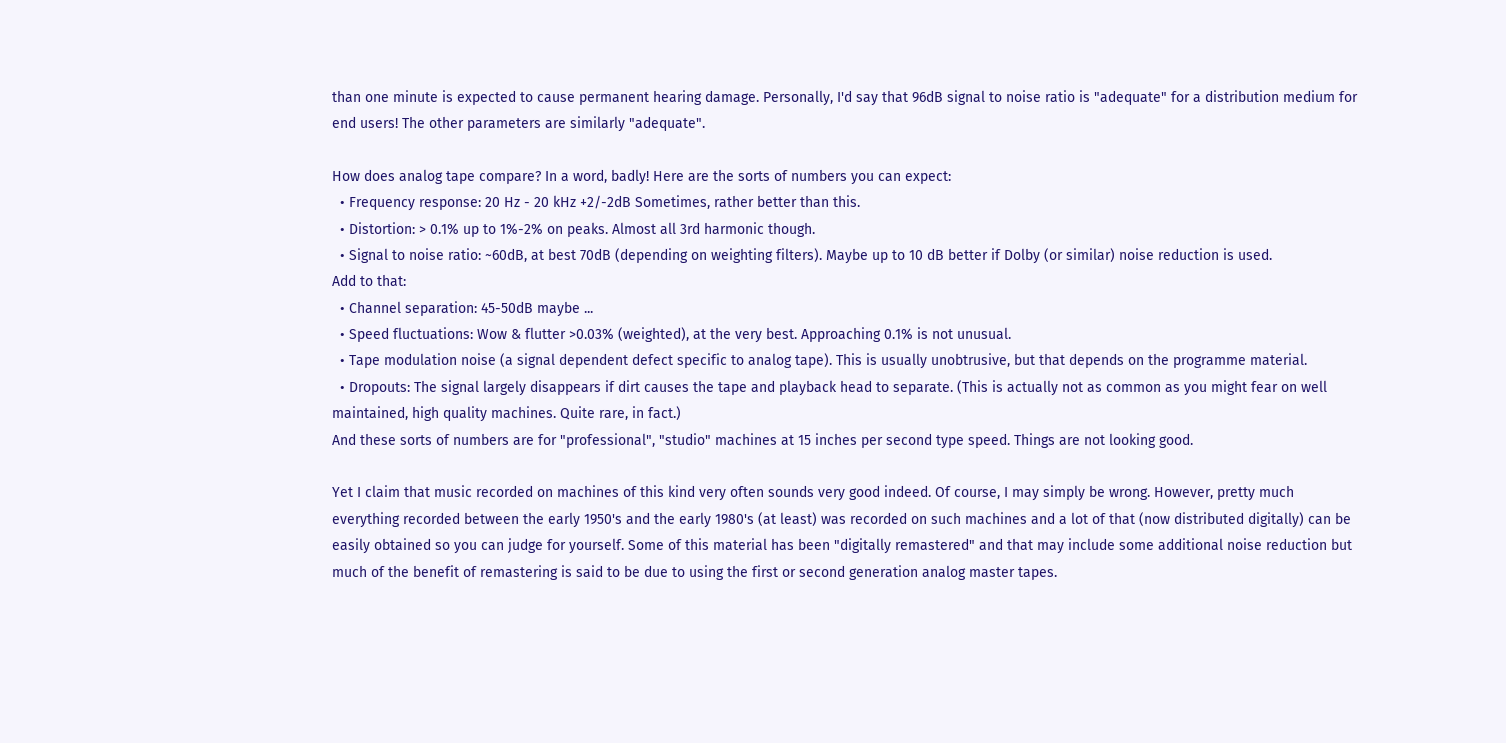than one minute is expected to cause permanent hearing damage. Personally, I'd say that 96dB signal to noise ratio is "adequate" for a distribution medium for end users! The other parameters are similarly "adequate".

How does analog tape compare? In a word, badly! Here are the sorts of numbers you can expect:
  • Frequency response: 20 Hz - 20 kHz +2/-2dB Sometimes, rather better than this.
  • Distortion: > 0.1% up to 1%-2% on peaks. Almost all 3rd harmonic though.
  • Signal to noise ratio: ~60dB, at best 70dB (depending on weighting filters). Maybe up to 10 dB better if Dolby (or similar) noise reduction is used.
Add to that:
  • Channel separation: 45-50dB maybe ...
  • Speed fluctuations: Wow & flutter >0.03% (weighted), at the very best. Approaching 0.1% is not unusual.
  • Tape modulation noise (a signal dependent defect specific to analog tape). This is usually unobtrusive, but that depends on the programme material.
  • Dropouts: The signal largely disappears if dirt causes the tape and playback head to separate. (This is actually not as common as you might fear on well maintained, high quality machines. Quite rare, in fact.)
And these sorts of numbers are for "professional", "studio" machines at 15 inches per second type speed. Things are not looking good.

Yet I claim that music recorded on machines of this kind very often sounds very good indeed. Of course, I may simply be wrong. However, pretty much everything recorded between the early 1950's and the early 1980's (at least) was recorded on such machines and a lot of that (now distributed digitally) can be easily obtained so you can judge for yourself. Some of this material has been "digitally remastered" and that may include some additional noise reduction but much of the benefit of remastering is said to be due to using the first or second generation analog master tapes.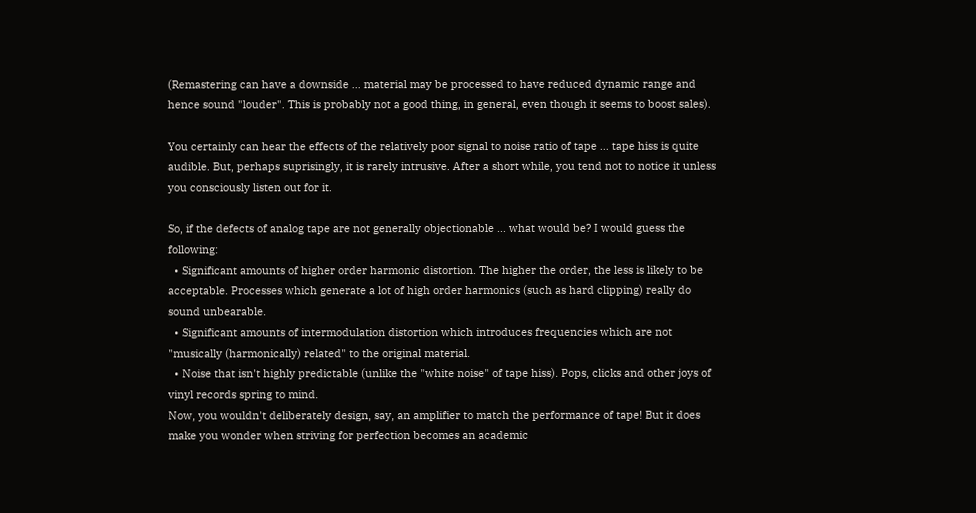(Remastering can have a downside ... material may be processed to have reduced dynamic range and hence sound "louder". This is probably not a good thing, in general, even though it seems to boost sales).

You certainly can hear the effects of the relatively poor signal to noise ratio of tape ... tape hiss is quite audible. But, perhaps suprisingly, it is rarely intrusive. After a short while, you tend not to notice it unless you consciously listen out for it.

So, if the defects of analog tape are not generally objectionable ... what would be? I would guess the following:
  • Significant amounts of higher order harmonic distortion. The higher the order, the less is likely to be acceptable. Processes which generate a lot of high order harmonics (such as hard clipping) really do sound unbearable.
  • Significant amounts of intermodulation distortion which introduces frequencies which are not "musically (harmonically) related" to the original material.
  • Noise that isn't highly predictable (unlike the "white noise" of tape hiss). Pops, clicks and other joys of vinyl records spring to mind.
Now, you wouldn't deliberately design, say, an amplifier to match the performance of tape! But it does make you wonder when striving for perfection becomes an academic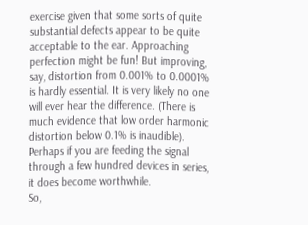exercise given that some sorts of quite substantial defects appear to be quite acceptable to the ear. Approaching perfection might be fun! But improving, say, distortion from 0.001% to 0.0001% is hardly essential. It is very likely no one will ever hear the difference. (There is much evidence that low order harmonic distortion below 0.1% is inaudible). Perhaps if you are feeding the signal through a few hundred devices in series, it does become worthwhile.
So,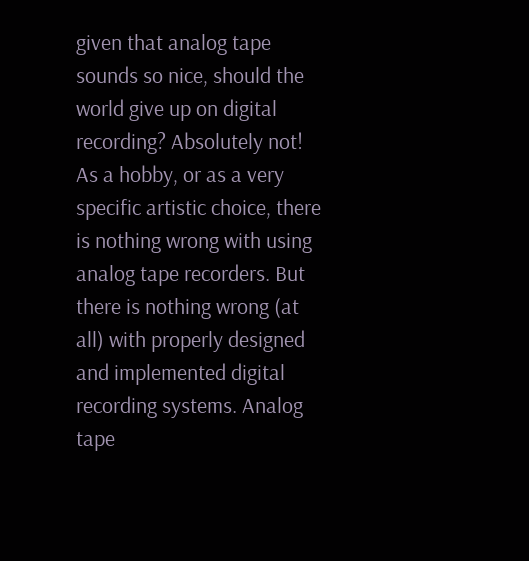given that analog tape sounds so nice, should the world give up on digital recording? Absolutely not! As a hobby, or as a very specific artistic choice, there is nothing wrong with using analog tape recorders. But there is nothing wrong (at all) with properly designed and implemented digital recording systems. Analog tape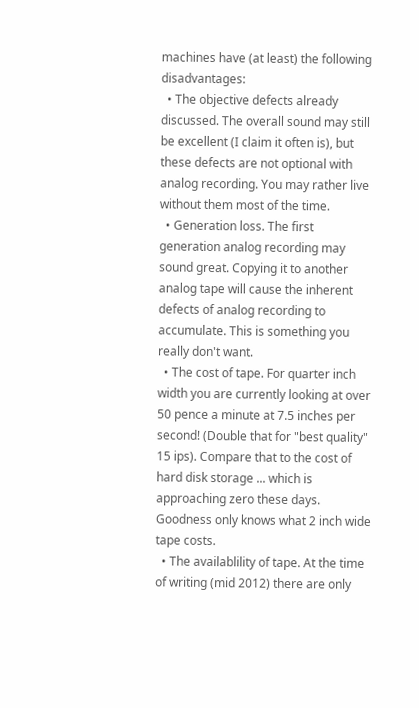machines have (at least) the following disadvantages:
  • The objective defects already discussed. The overall sound may still be excellent (I claim it often is), but these defects are not optional with analog recording. You may rather live without them most of the time.
  • Generation loss. The first generation analog recording may sound great. Copying it to another analog tape will cause the inherent defects of analog recording to accumulate. This is something you really don't want.
  • The cost of tape. For quarter inch width you are currently looking at over 50 pence a minute at 7.5 inches per second! (Double that for "best quality" 15 ips). Compare that to the cost of hard disk storage ... which is approaching zero these days. Goodness only knows what 2 inch wide tape costs.
  • The availablility of tape. At the time of writing (mid 2012) there are only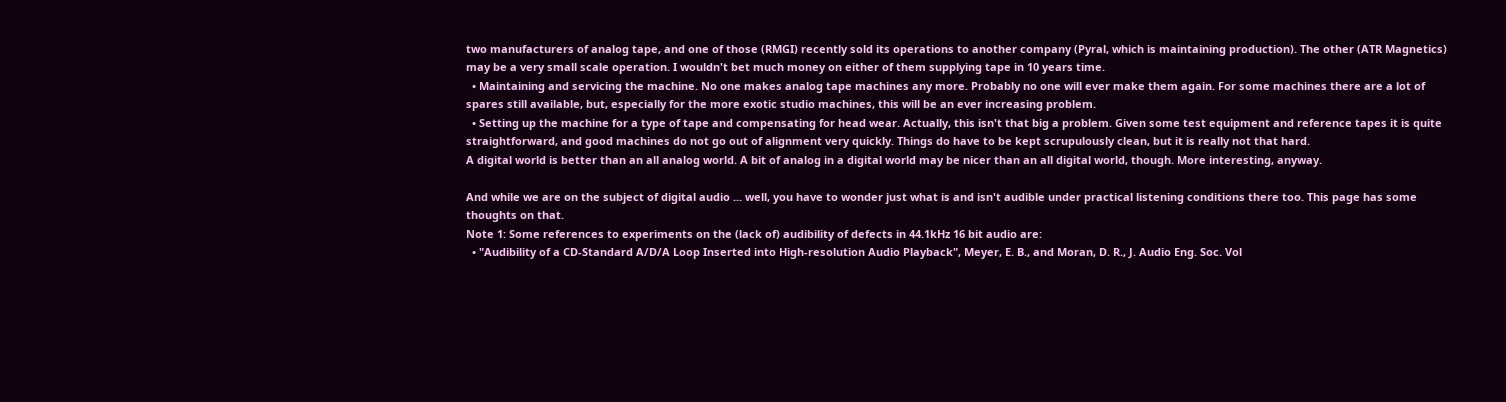two manufacturers of analog tape, and one of those (RMGI) recently sold its operations to another company (Pyral, which is maintaining production). The other (ATR Magnetics) may be a very small scale operation. I wouldn't bet much money on either of them supplying tape in 10 years time.
  • Maintaining and servicing the machine. No one makes analog tape machines any more. Probably no one will ever make them again. For some machines there are a lot of spares still available, but, especially for the more exotic studio machines, this will be an ever increasing problem.
  • Setting up the machine for a type of tape and compensating for head wear. Actually, this isn't that big a problem. Given some test equipment and reference tapes it is quite straightforward, and good machines do not go out of alignment very quickly. Things do have to be kept scrupulously clean, but it is really not that hard.
A digital world is better than an all analog world. A bit of analog in a digital world may be nicer than an all digital world, though. More interesting, anyway.

And while we are on the subject of digital audio ... well, you have to wonder just what is and isn't audible under practical listening conditions there too. This page has some thoughts on that.
Note 1: Some references to experiments on the (lack of) audibility of defects in 44.1kHz 16 bit audio are:
  • "Audibility of a CD-Standard A/D/A Loop Inserted into High-resolution Audio Playback", Meyer, E. B., and Moran, D. R., J. Audio Eng. Soc. Vol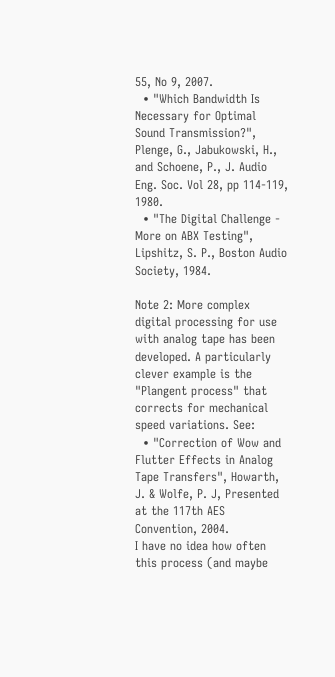55, No 9, 2007.
  • "Which Bandwidth Is Necessary for Optimal Sound Transmission?", Plenge, G., Jabukowski, H., and Schoene, P., J. Audio Eng. Soc. Vol 28, pp 114-119, 1980.
  • "The Digital Challenge - More on ABX Testing", Lipshitz, S. P., Boston Audio Society, 1984.

Note 2: More complex digital processing for use with analog tape has been developed. A particularly clever example is the "Plangent process" that corrects for mechanical speed variations. See:
  • "Correction of Wow and Flutter Effects in Analog Tape Transfers", Howarth, J. & Wolfe, P. J, Presented at the 117th AES Convention, 2004.
I have no idea how often this process (and maybe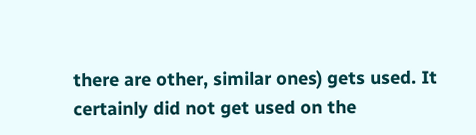there are other, similar ones) gets used. It certainly did not get used on the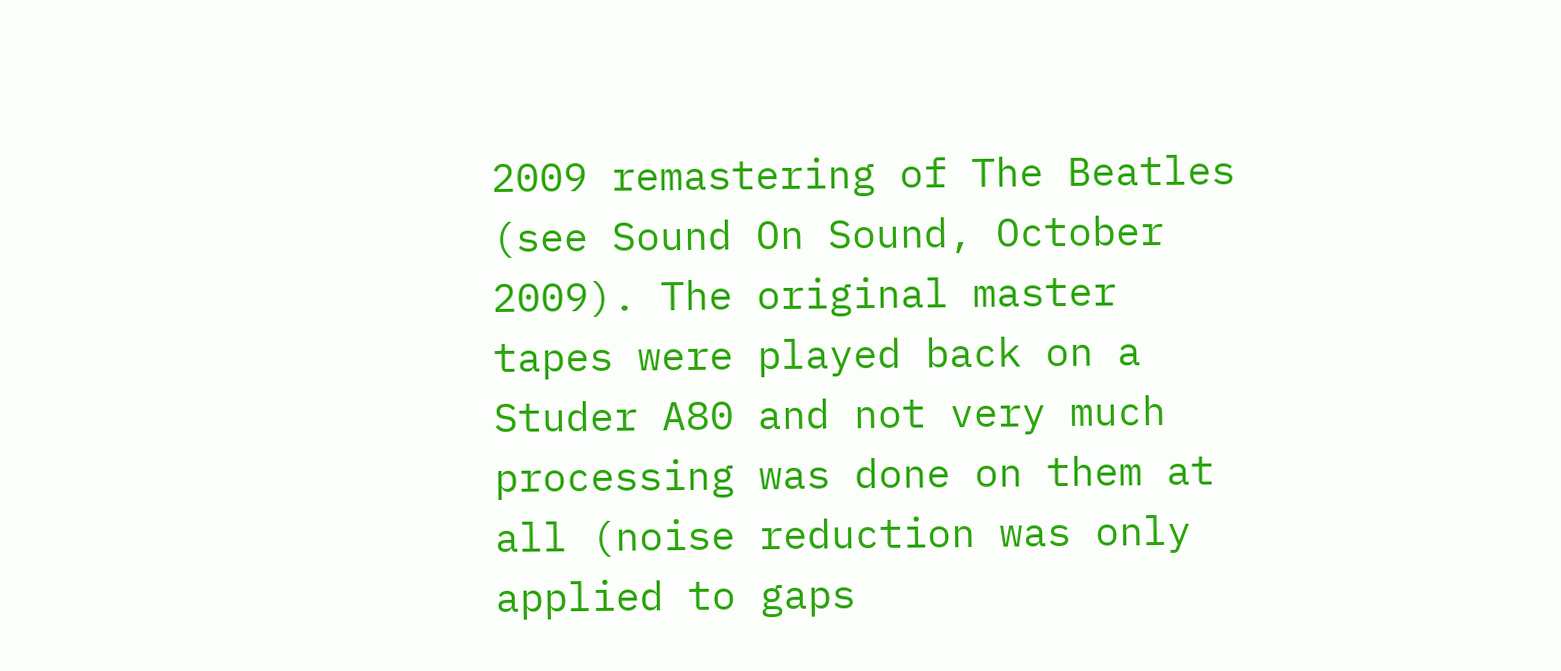2009 remastering of The Beatles (see Sound On Sound, October 2009). The original master tapes were played back on a Studer A80 and not very much processing was done on them at all (noise reduction was only applied to gaps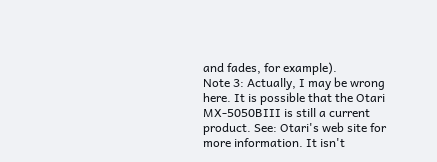and fades, for example).
Note 3: Actually, I may be wrong here. It is possible that the Otari MX-5050BIII is still a current product. See: Otari's web site for more information. It isn't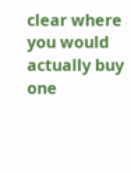clear where you would actually buy one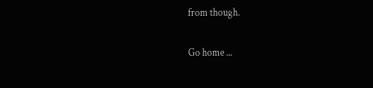from though.

Go home ...